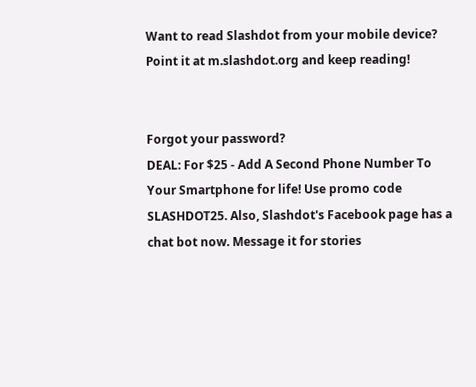Want to read Slashdot from your mobile device? Point it at m.slashdot.org and keep reading!


Forgot your password?
DEAL: For $25 - Add A Second Phone Number To Your Smartphone for life! Use promo code SLASHDOT25. Also, Slashdot's Facebook page has a chat bot now. Message it for stories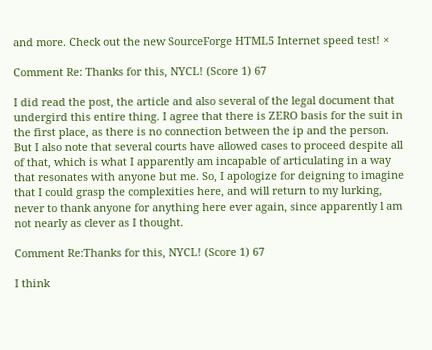and more. Check out the new SourceForge HTML5 Internet speed test! ×

Comment Re: Thanks for this, NYCL! (Score 1) 67

I did read the post, the article and also several of the legal document that undergird this entire thing. I agree that there is ZERO basis for the suit in the first place, as there is no connection between the ip and the person. But I also note that several courts have allowed cases to proceed despite all of that, which is what I apparently am incapable of articulating in a way that resonates with anyone but me. So, I apologize for deigning to imagine that I could grasp the complexities here, and will return to my lurking, never to thank anyone for anything here ever again, since apparently l am not nearly as clever as I thought.

Comment Re:Thanks for this, NYCL! (Score 1) 67

I think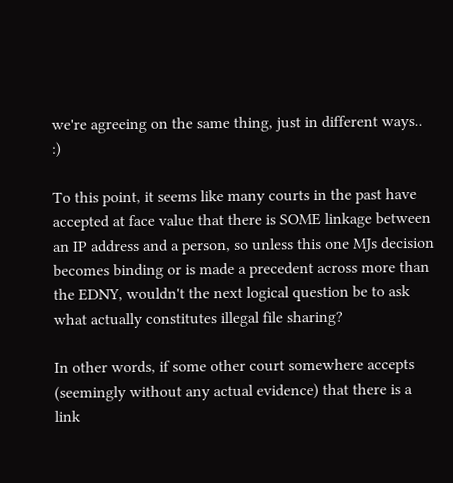we're agreeing on the same thing, just in different ways.. :)

To this point, it seems like many courts in the past have accepted at face value that there is SOME linkage between an IP address and a person, so unless this one MJs decision becomes binding or is made a precedent across more than the EDNY, wouldn't the next logical question be to ask what actually constitutes illegal file sharing?

In other words, if some other court somewhere accepts (seemingly without any actual evidence) that there is a link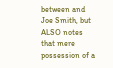between and Joe Smith, but ALSO notes that mere possession of a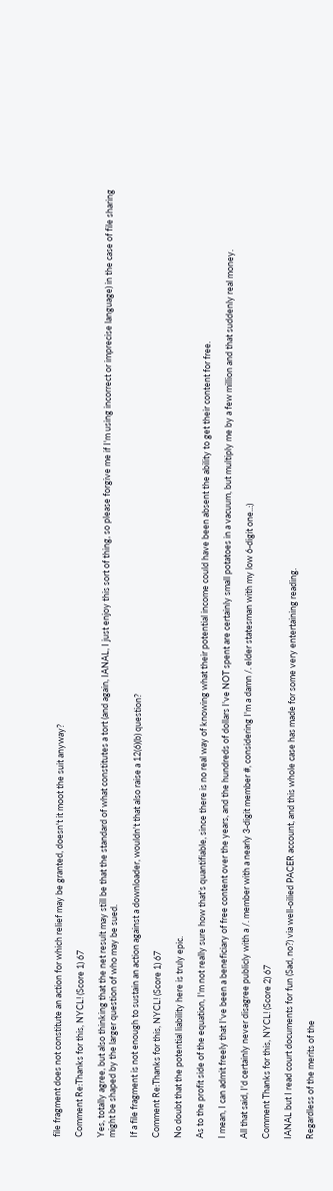file fragment does not constitute an action for which relief may be granted, doesn't it moot the suit anyway?

Comment Re:Thanks for this, NYCL! (Score 1) 67

Yes, totally agree, but also thinking that the net result may still be that the standard of what constitutes a tort (and again, IANAL, I just enjoy this sort of thing, so please forgive me if I'm using incorrect or imprecise language) in the case of file sharing might be shaped by the larger question of who may be sued.

If a file fragment is not enough to sustain an action against a downloader, wouldn't that also raise a 12(6)(b) question?

Comment Re:Thanks for this, NYCL! (Score 1) 67

No doubt that the potential liability here is truly epic.

As to the profit side of the equation, I'm not really sure how that's quantifiable, since there is no real way of knowing what their potential income could have been absent the ability to get their content for free.

I mean, I can admit freely that I've been a beneficiary of free content over the years, and the hundreds of dollars I've NOT spent are certainly small potatoes in a vacuum, but multiply me by a few million and that suddenly real money.

All that said, I'd certainly never disagree publicly with a /. member with a nearly 3-digit member #, considering I'm a damn /. elder statesman with my low 6-digit one..:)

Comment Thanks for this, NYCL! (Score 2) 67

IANAL but I read court documents for fun (Sad, no?) via well-oilied PACER account, and this whole case has made for some very entertaining reading.

Regardless of the merits of the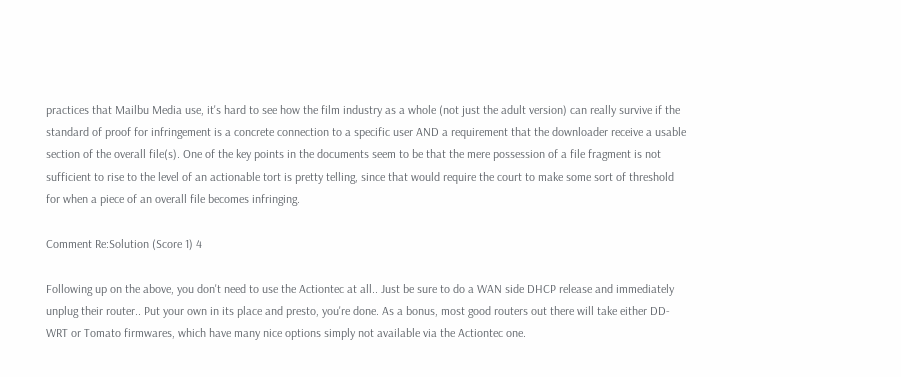practices that Mailbu Media use, it's hard to see how the film industry as a whole (not just the adult version) can really survive if the standard of proof for infringement is a concrete connection to a specific user AND a requirement that the downloader receive a usable section of the overall file(s). One of the key points in the documents seem to be that the mere possession of a file fragment is not sufficient to rise to the level of an actionable tort is pretty telling, since that would require the court to make some sort of threshold for when a piece of an overall file becomes infringing.

Comment Re:Solution (Score 1) 4

Following up on the above, you don't need to use the Actiontec at all.. Just be sure to do a WAN side DHCP release and immediately unplug their router.. Put your own in its place and presto, you're done. As a bonus, most good routers out there will take either DD-WRT or Tomato firmwares, which have many nice options simply not available via the Actiontec one.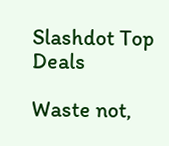Slashdot Top Deals

Waste not,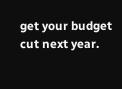get your budget cut next year.